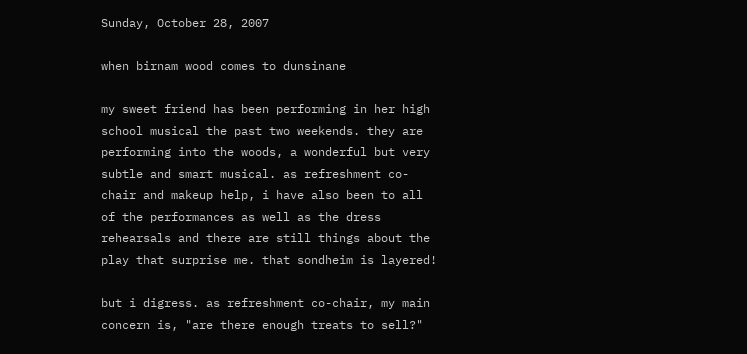Sunday, October 28, 2007

when birnam wood comes to dunsinane

my sweet friend has been performing in her high school musical the past two weekends. they are performing into the woods, a wonderful but very subtle and smart musical. as refreshment co-chair and makeup help, i have also been to all of the performances as well as the dress rehearsals and there are still things about the play that surprise me. that sondheim is layered!

but i digress. as refreshment co-chair, my main concern is, "are there enough treats to sell?"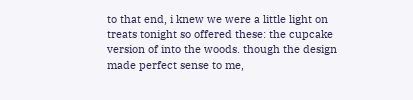to that end, i knew we were a little light on treats tonight so offered these: the cupcake version of into the woods. though the design made perfect sense to me,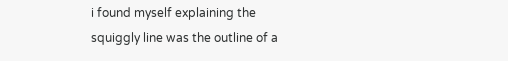i found myself explaining the squiggly line was the outline of a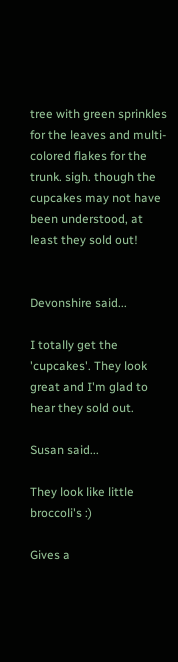tree with green sprinkles for the leaves and multi-colored flakes for the trunk. sigh. though the cupcakes may not have been understood, at least they sold out!


Devonshire said...

I totally get the 'cupcakes'. They look great and I'm glad to hear they sold out.

Susan said...

They look like little broccoli's :)

Gives a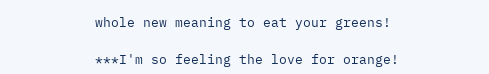whole new meaning to eat your greens!

***I'm so feeling the love for orange!